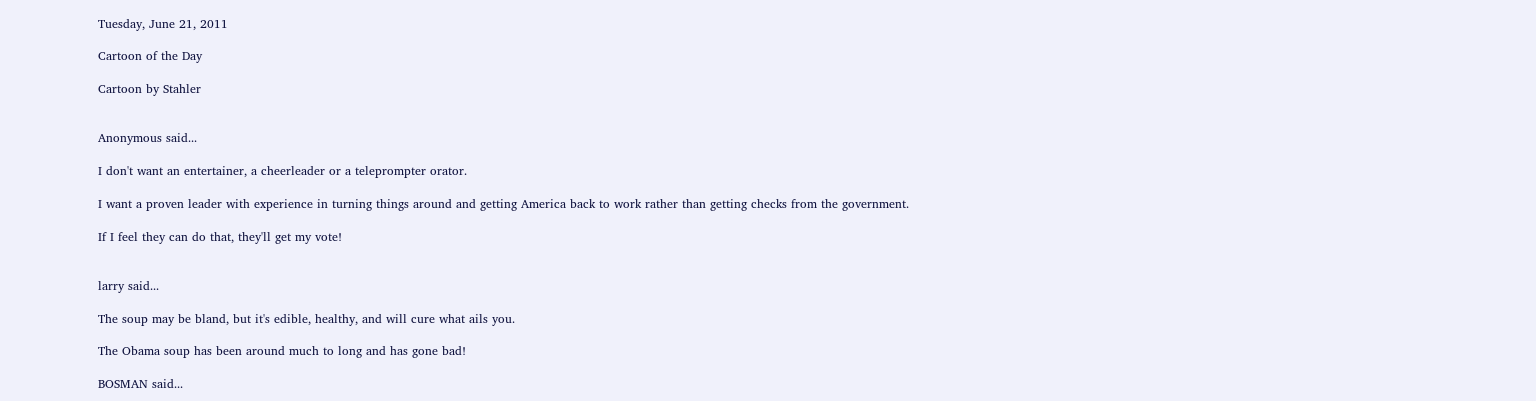Tuesday, June 21, 2011

Cartoon of the Day

Cartoon by Stahler


Anonymous said...

I don't want an entertainer, a cheerleader or a teleprompter orator.

I want a proven leader with experience in turning things around and getting America back to work rather than getting checks from the government.

If I feel they can do that, they'll get my vote!


larry said...

The soup may be bland, but it's edible, healthy, and will cure what ails you.

The Obama soup has been around much to long and has gone bad!

BOSMAN said...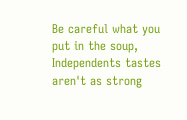Be careful what you put in the soup, Independents tastes aren't as strong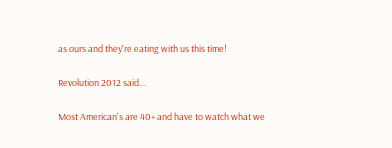as ours and they're eating with us this time!

Revolution 2012 said...

Most American's are 40+ and have to watch what we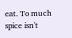eat. To much spice isn't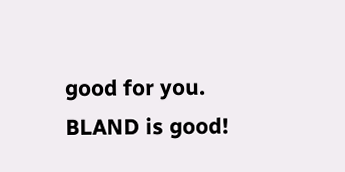good for you. BLAND is good!